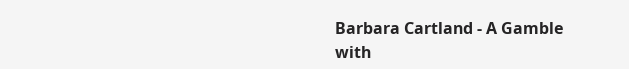Barbara Cartland - A Gamble with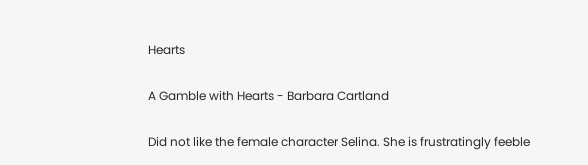Hearts

A Gamble with Hearts - Barbara Cartland

Did not like the female character Selina. She is frustratingly feeble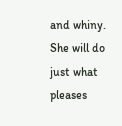and whiny. She will do just what pleases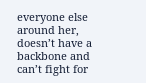everyone else around her, doesn’t have a backbone and can’t fight for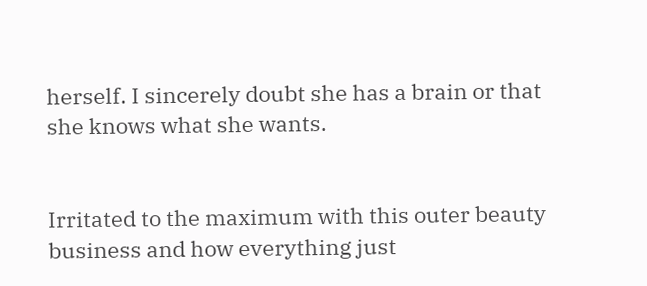herself. I sincerely doubt she has a brain or that she knows what she wants.


Irritated to the maximum with this outer beauty business and how everything just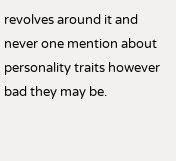revolves around it and never one mention about personality traits however bad they may be.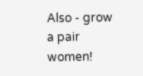Also - grow a pair women!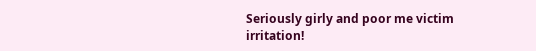Seriously girly and poor me victim irritation!